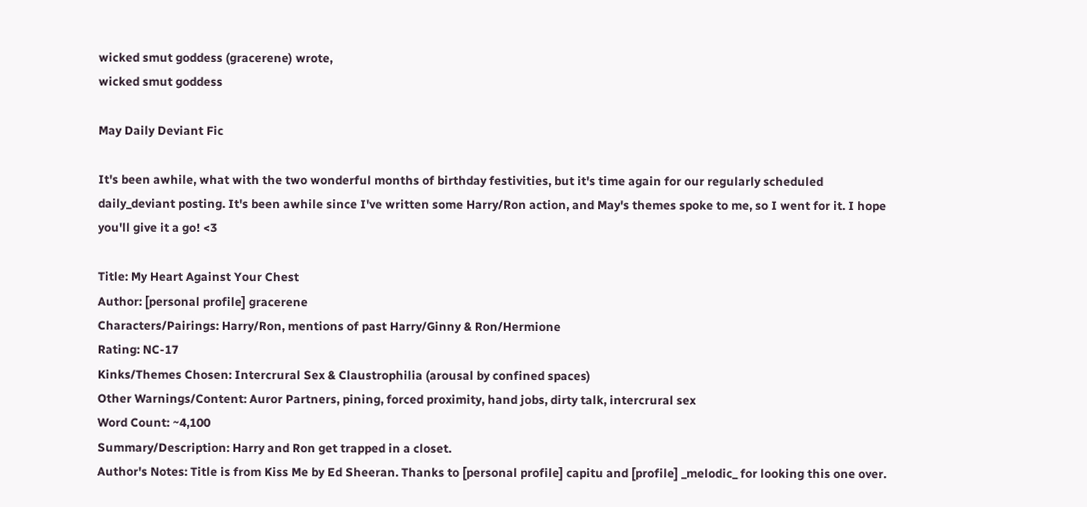wicked smut goddess (gracerene) wrote,
wicked smut goddess

May Daily Deviant Fic

It's been awhile, what with the two wonderful months of birthday festivities, but it's time again for our regularly scheduled daily_deviant posting. It's been awhile since I've written some Harry/Ron action, and May's themes spoke to me, so I went for it. I hope you'll give it a go! <3

Title: My Heart Against Your Chest
Author: [personal profile] gracerene
Characters/Pairings: Harry/Ron, mentions of past Harry/Ginny & Ron/Hermione
Rating: NC-17
Kinks/Themes Chosen: Intercrural Sex & Claustrophilia (arousal by confined spaces)
Other Warnings/Content: Auror Partners, pining, forced proximity, hand jobs, dirty talk, intercrural sex
Word Count: ~4,100
Summary/Description: Harry and Ron get trapped in a closet.
Author's Notes: Title is from Kiss Me by Ed Sheeran. Thanks to [personal profile] capitu and [profile] _melodic_ for looking this one over.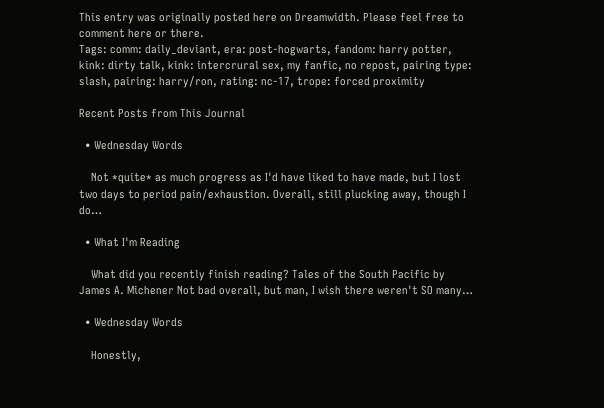This entry was originally posted here on Dreamwidth. Please feel free to comment here or there.
Tags: comm: daily_deviant, era: post-hogwarts, fandom: harry potter, kink: dirty talk, kink: intercrural sex, my fanfic, no repost, pairing type: slash, pairing: harry/ron, rating: nc-17, trope: forced proximity

Recent Posts from This Journal

  • Wednesday Words

    Not *quite* as much progress as I'd have liked to have made, but I lost two days to period pain/exhaustion. Overall, still plucking away, though I do…

  • What I'm Reading

    What did you recently finish reading? Tales of the South Pacific by James A. Michener Not bad overall, but man, I wish there weren't SO many…

  • Wednesday Words

    Honestly,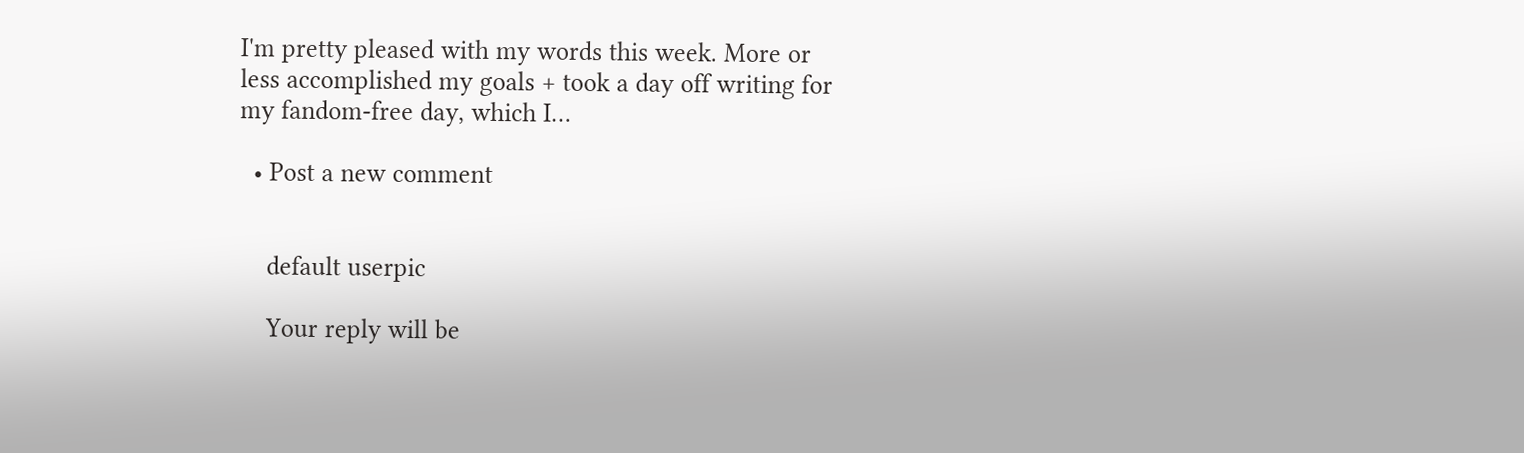I'm pretty pleased with my words this week. More or less accomplished my goals + took a day off writing for my fandom-free day, which I…

  • Post a new comment


    default userpic

    Your reply will be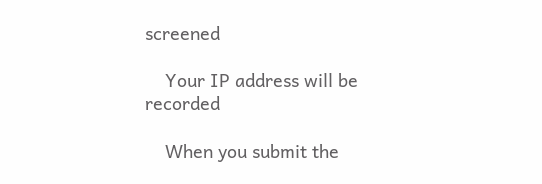screened

    Your IP address will be recorded

    When you submit the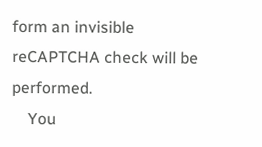form an invisible reCAPTCHA check will be performed.
    You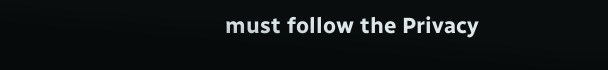must follow the Privacy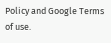Policy and Google Terms of use.